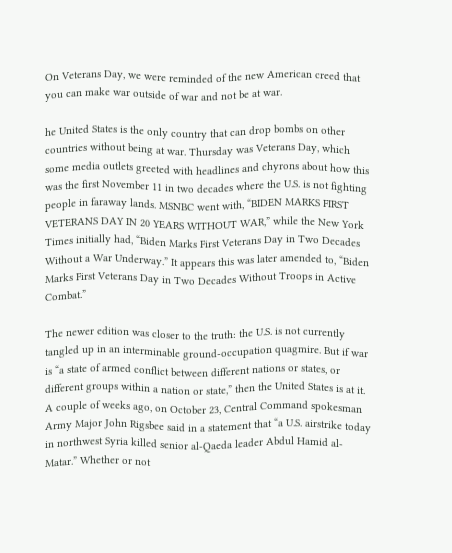On Veterans Day, we were reminded of the new American creed that you can make war outside of war and not be at war.

he United States is the only country that can drop bombs on other countries without being at war. Thursday was Veterans Day, which some media outlets greeted with headlines and chyrons about how this was the first November 11 in two decades where the U.S. is not fighting people in faraway lands. MSNBC went with, “BIDEN MARKS FIRST VETERANS DAY IN 20 YEARS WITHOUT WAR,” while the New York Times initially had, “Biden Marks First Veterans Day in Two Decades Without a War Underway.” It appears this was later amended to, “Biden Marks First Veterans Day in Two Decades Without Troops in Active Combat.”

The newer edition was closer to the truth: the U.S. is not currently tangled up in an interminable ground-occupation quagmire. But if war is “a state of armed conflict between different nations or states, or different groups within a nation or state,” then the United States is at it. A couple of weeks ago, on October 23, Central Command spokesman Army Major John Rigsbee said in a statement that “a U.S. airstrike today in northwest Syria killed senior al-Qaeda leader Abdul Hamid al-Matar.” Whether or not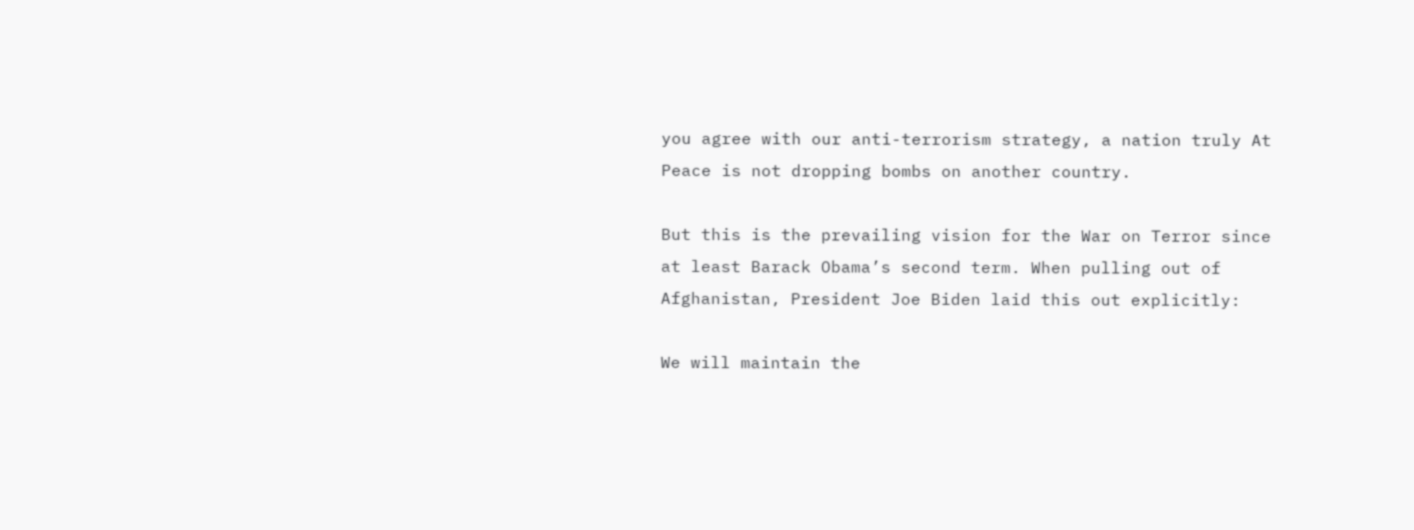you agree with our anti-terrorism strategy, a nation truly At Peace is not dropping bombs on another country.

But this is the prevailing vision for the War on Terror since at least Barack Obama’s second term. When pulling out of Afghanistan, President Joe Biden laid this out explicitly:

We will maintain the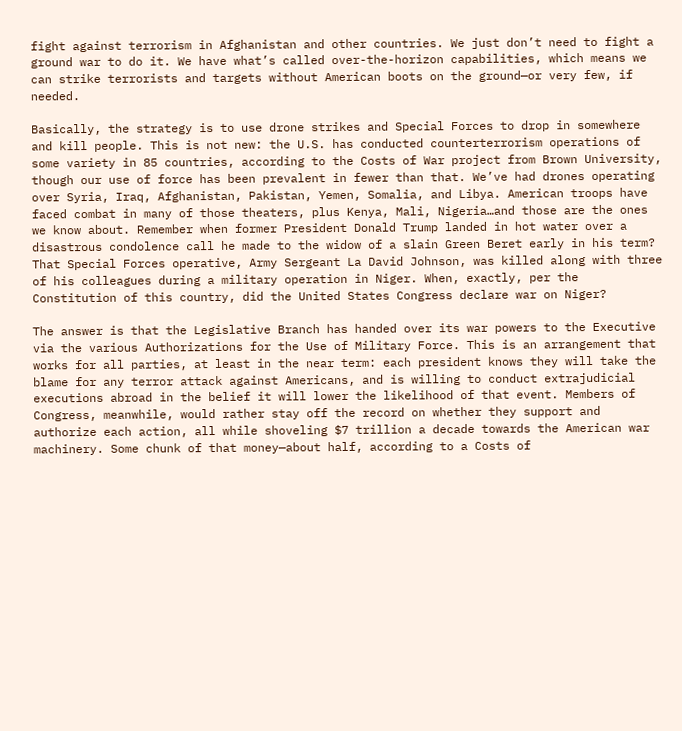fight against terrorism in Afghanistan and other countries. We just don’t need to fight a ground war to do it. We have what’s called over-the-horizon capabilities, which means we can strike terrorists and targets without American boots on the ground—or very few, if needed.

Basically, the strategy is to use drone strikes and Special Forces to drop in somewhere and kill people. This is not new: the U.S. has conducted counterterrorism operations of some variety in 85 countries, according to the Costs of War project from Brown University, though our use of force has been prevalent in fewer than that. We’ve had drones operating over Syria, Iraq, Afghanistan, Pakistan, Yemen, Somalia, and Libya. American troops have faced combat in many of those theaters, plus Kenya, Mali, Nigeria…and those are the ones we know about. Remember when former President Donald Trump landed in hot water over a disastrous condolence call he made to the widow of a slain Green Beret early in his term? That Special Forces operative, Army Sergeant La David Johnson, was killed along with three of his colleagues during a military operation in Niger. When, exactly, per the Constitution of this country, did the United States Congress declare war on Niger?

The answer is that the Legislative Branch has handed over its war powers to the Executive via the various Authorizations for the Use of Military Force. This is an arrangement that works for all parties, at least in the near term: each president knows they will take the blame for any terror attack against Americans, and is willing to conduct extrajudicial executions abroad in the belief it will lower the likelihood of that event. Members of Congress, meanwhile, would rather stay off the record on whether they support and authorize each action, all while shoveling $7 trillion a decade towards the American war machinery. Some chunk of that money—about half, according to a Costs of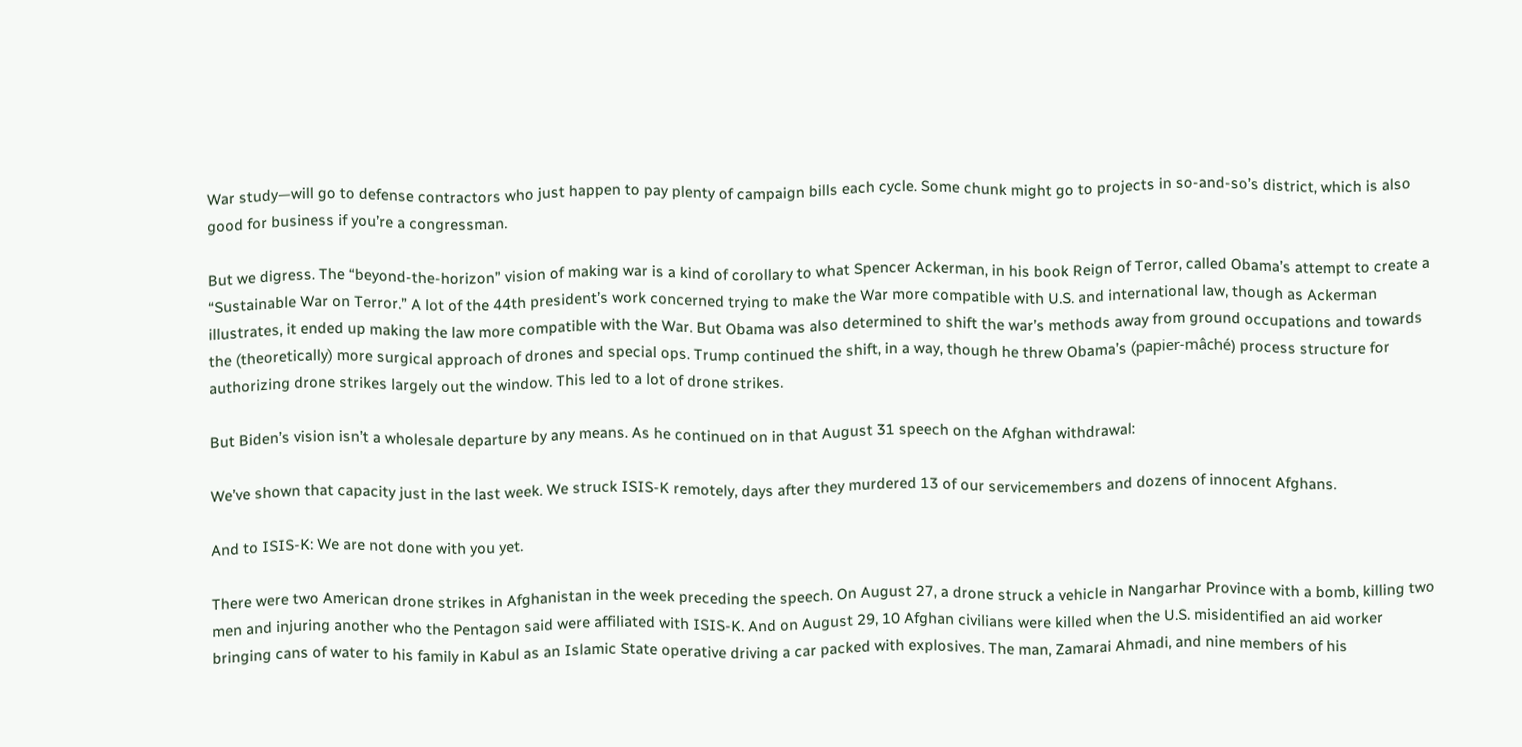War study—will go to defense contractors who just happen to pay plenty of campaign bills each cycle. Some chunk might go to projects in so-and-so’s district, which is also good for business if you’re a congressman.

But we digress. The “beyond-the-horizon” vision of making war is a kind of corollary to what Spencer Ackerman, in his book Reign of Terror, called Obama’s attempt to create a “Sustainable War on Terror.” A lot of the 44th president’s work concerned trying to make the War more compatible with U.S. and international law, though as Ackerman illustrates, it ended up making the law more compatible with the War. But Obama was also determined to shift the war’s methods away from ground occupations and towards the (theoretically) more surgical approach of drones and special ops. Trump continued the shift, in a way, though he threw Obama’s (papier-mâché) process structure for authorizing drone strikes largely out the window. This led to a lot of drone strikes.

But Biden’s vision isn’t a wholesale departure by any means. As he continued on in that August 31 speech on the Afghan withdrawal:

We’ve shown that capacity just in the last week. We struck ISIS-K remotely, days after they murdered 13 of our servicemembers and dozens of innocent Afghans.

And to ISIS-K: We are not done with you yet.

There were two American drone strikes in Afghanistan in the week preceding the speech. On August 27, a drone struck a vehicle in Nangarhar Province with a bomb, killing two men and injuring another who the Pentagon said were affiliated with ISIS-K. And on August 29, 10 Afghan civilians were killed when the U.S. misidentified an aid worker bringing cans of water to his family in Kabul as an Islamic State operative driving a car packed with explosives. The man, Zamarai Ahmadi, and nine members of his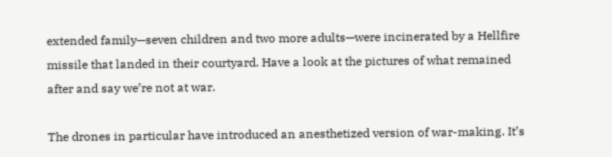extended family—seven children and two more adults—were incinerated by a Hellfire missile that landed in their courtyard. Have a look at the pictures of what remained after and say we’re not at war.

The drones in particular have introduced an anesthetized version of war-making. It’s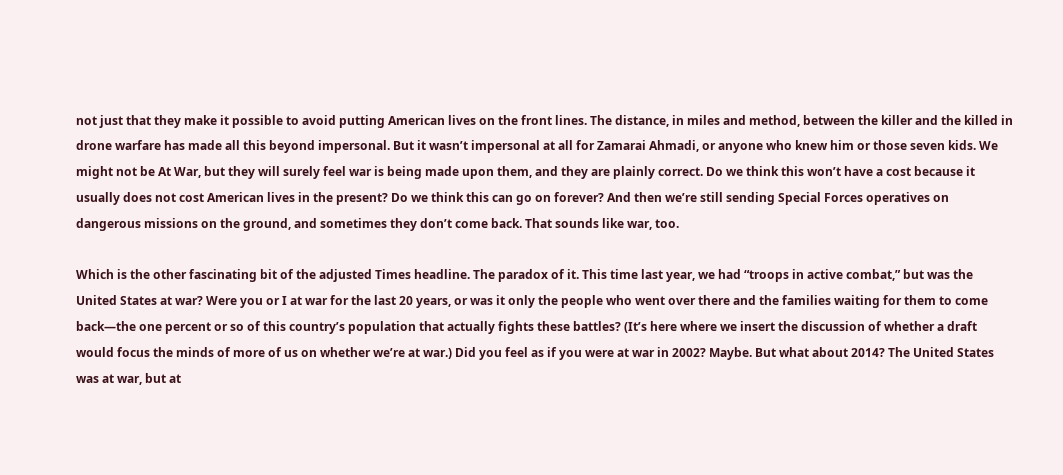not just that they make it possible to avoid putting American lives on the front lines. The distance, in miles and method, between the killer and the killed in drone warfare has made all this beyond impersonal. But it wasn’t impersonal at all for Zamarai Ahmadi, or anyone who knew him or those seven kids. We might not be At War, but they will surely feel war is being made upon them, and they are plainly correct. Do we think this won’t have a cost because it usually does not cost American lives in the present? Do we think this can go on forever? And then we’re still sending Special Forces operatives on dangerous missions on the ground, and sometimes they don’t come back. That sounds like war, too.

Which is the other fascinating bit of the adjusted Times headline. The paradox of it. This time last year, we had “troops in active combat,” but was the United States at war? Were you or I at war for the last 20 years, or was it only the people who went over there and the families waiting for them to come back—the one percent or so of this country’s population that actually fights these battles? (It’s here where we insert the discussion of whether a draft would focus the minds of more of us on whether we’re at war.) Did you feel as if you were at war in 2002? Maybe. But what about 2014? The United States was at war, but at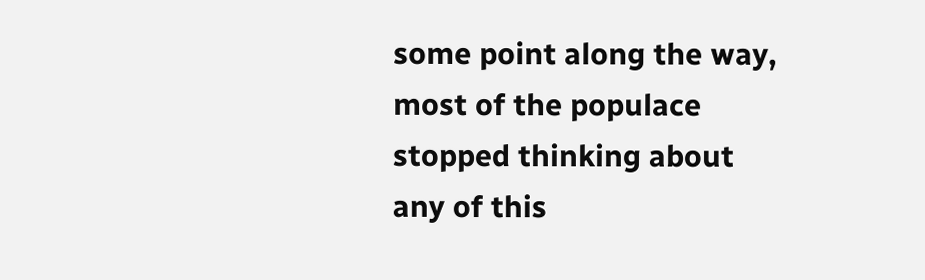some point along the way, most of the populace stopped thinking about any of this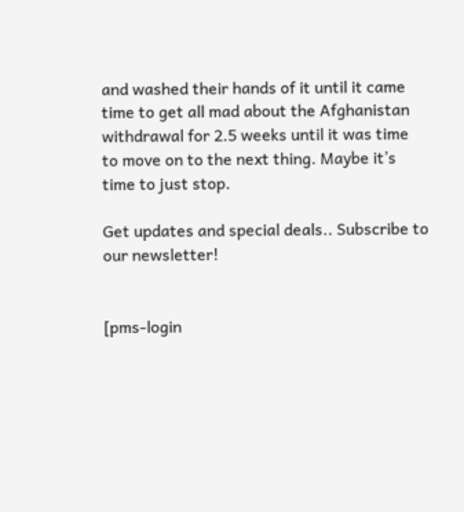and washed their hands of it until it came time to get all mad about the Afghanistan withdrawal for 2.5 weeks until it was time to move on to the next thing. Maybe it’s time to just stop.

Get updates and special deals.. Subscribe to our newsletter!


[pms-login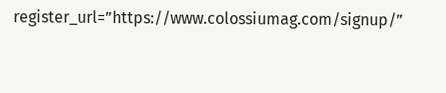register_url=”https://www.colossiumag.com/signup/”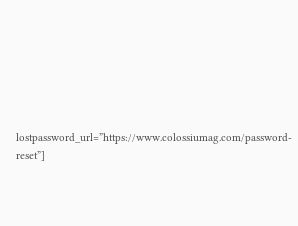lostpassword_url=”https://www.colossiumag.com/password-reset”]